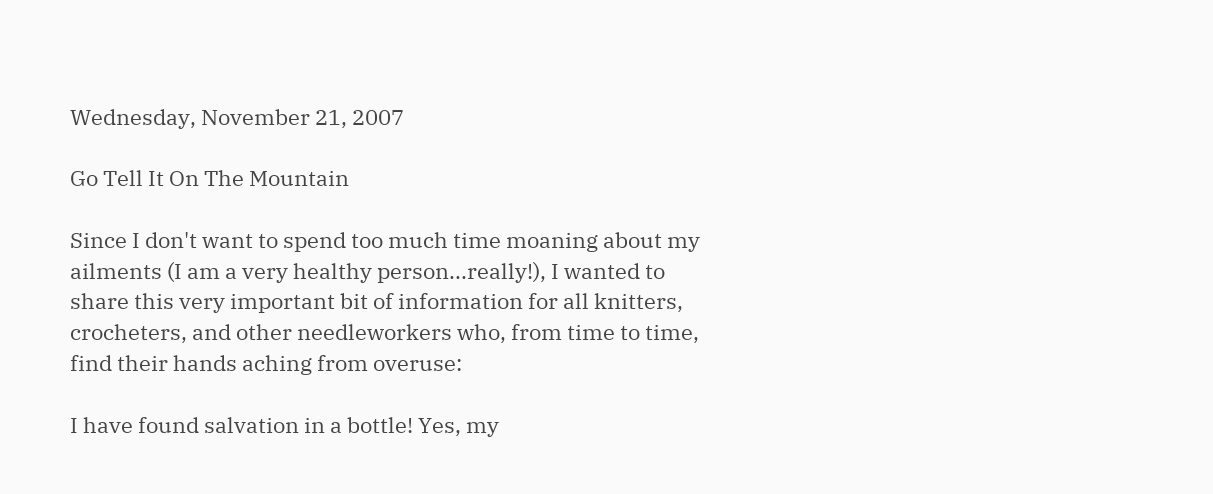Wednesday, November 21, 2007

Go Tell It On The Mountain

Since I don't want to spend too much time moaning about my ailments (I am a very healthy person...really!), I wanted to share this very important bit of information for all knitters, crocheters, and other needleworkers who, from time to time, find their hands aching from overuse:

I have found salvation in a bottle! Yes, my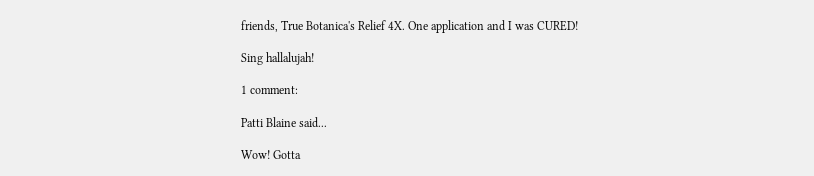friends, True Botanica's Relief 4X. One application and I was CURED!

Sing hallalujah!

1 comment:

Patti Blaine said...

Wow! Gotta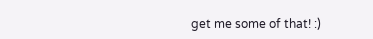get me some of that! :)